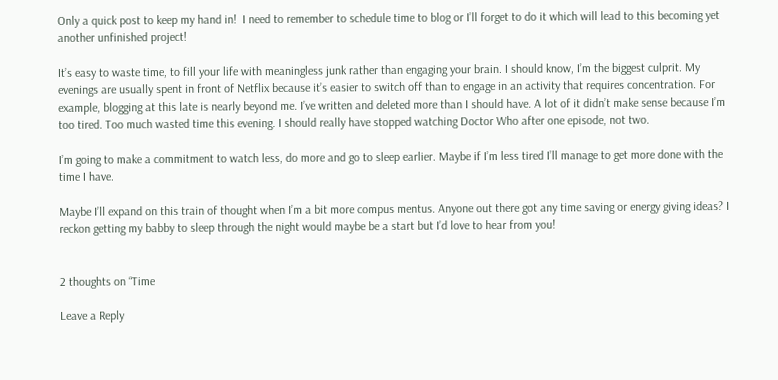Only a quick post to keep my hand in!  I need to remember to schedule time to blog or I’ll forget to do it which will lead to this becoming yet another unfinished project!

It’s easy to waste time, to fill your life with meaningless junk rather than engaging your brain. I should know, I’m the biggest culprit. My evenings are usually spent in front of Netflix because it’s easier to switch off than to engage in an activity that requires concentration. For example, blogging at this late is nearly beyond me. I’ve written and deleted more than I should have. A lot of it didn’t make sense because I’m too tired. Too much wasted time this evening. I should really have stopped watching Doctor Who after one episode, not two.

I’m going to make a commitment to watch less, do more and go to sleep earlier. Maybe if I’m less tired I’ll manage to get more done with the time I have.

Maybe I’ll expand on this train of thought when I’m a bit more compus mentus. Anyone out there got any time saving or energy giving ideas? I reckon getting my babby to sleep through the night would maybe be a start but I’d love to hear from you!


2 thoughts on “Time

Leave a Reply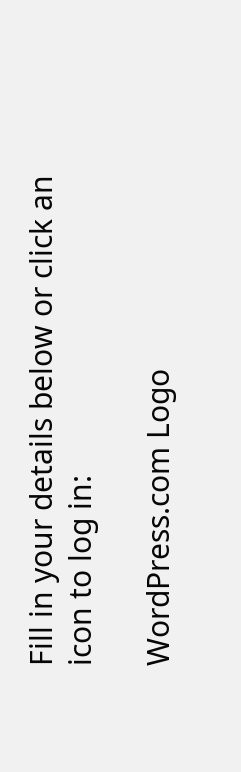Fill in your details below or click an icon to log in:

WordPress.com Logo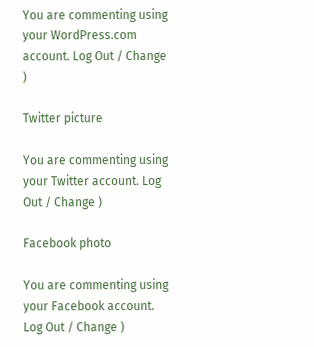You are commenting using your WordPress.com account. Log Out / Change )

Twitter picture

You are commenting using your Twitter account. Log Out / Change )

Facebook photo

You are commenting using your Facebook account. Log Out / Change )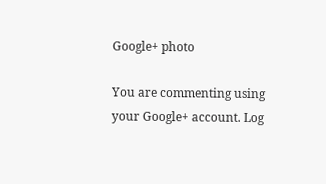Google+ photo

You are commenting using your Google+ account. Log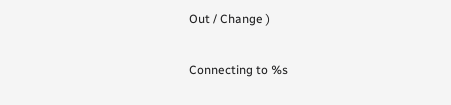Out / Change )

Connecting to %s